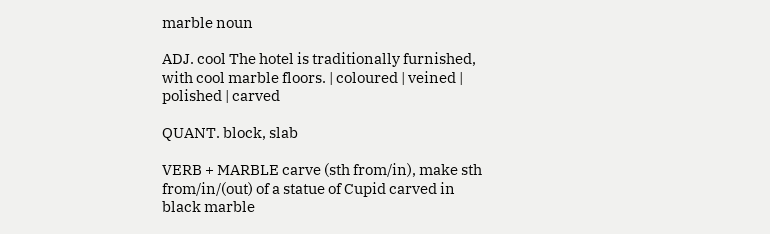marble noun

ADJ. cool The hotel is traditionally furnished, with cool marble floors. | coloured | veined | polished | carved

QUANT. block, slab

VERB + MARBLE carve (sth from/in), make sth from/in/(out) of a statue of Cupid carved in black marble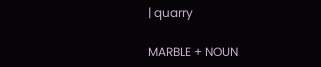| quarry

MARBLE + NOUN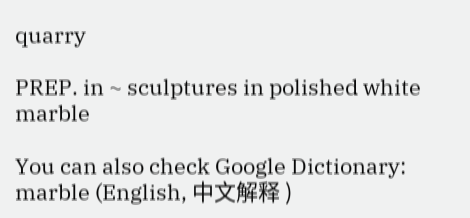quarry

PREP. in ~ sculptures in polished white marble

You can also check Google Dictionary: marble (English, 中文解释 )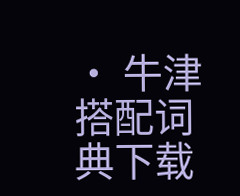• 牛津搭配词典下载